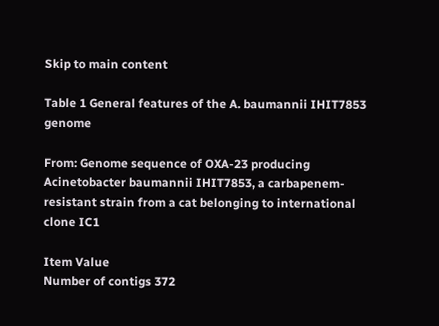Skip to main content

Table 1 General features of the A. baumannii IHIT7853 genome

From: Genome sequence of OXA-23 producing Acinetobacter baumannii IHIT7853, a carbapenem-resistant strain from a cat belonging to international clone IC1

Item Value
Number of contigs 372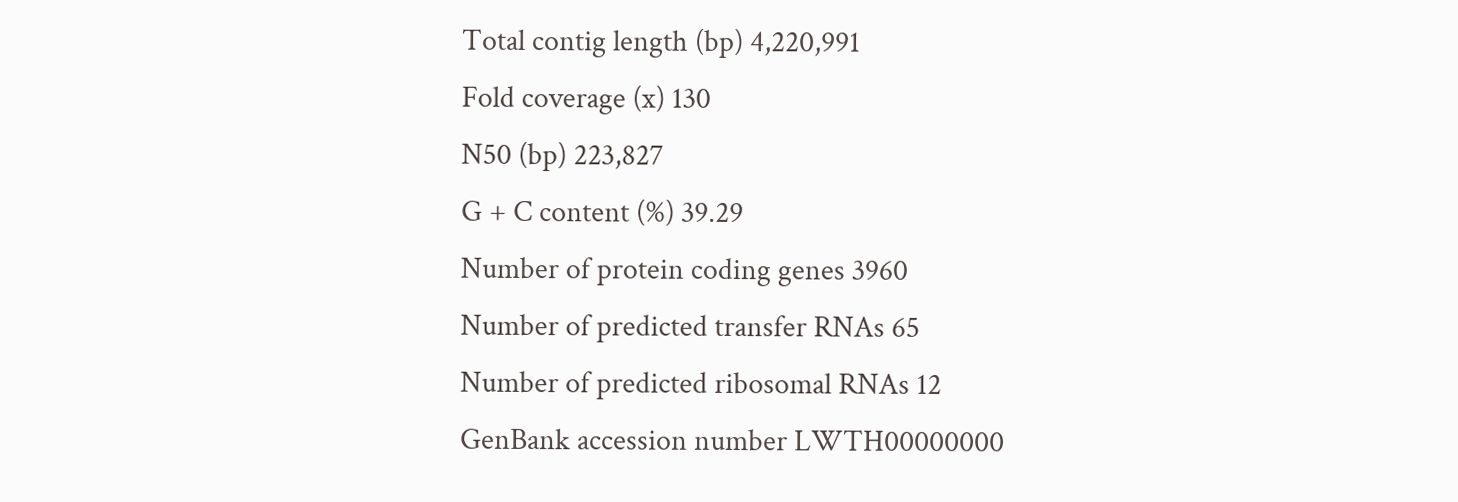Total contig length (bp) 4,220,991
Fold coverage (x) 130
N50 (bp) 223,827
G + C content (%) 39.29
Number of protein coding genes 3960
Number of predicted transfer RNAs 65
Number of predicted ribosomal RNAs 12
GenBank accession number LWTH00000000